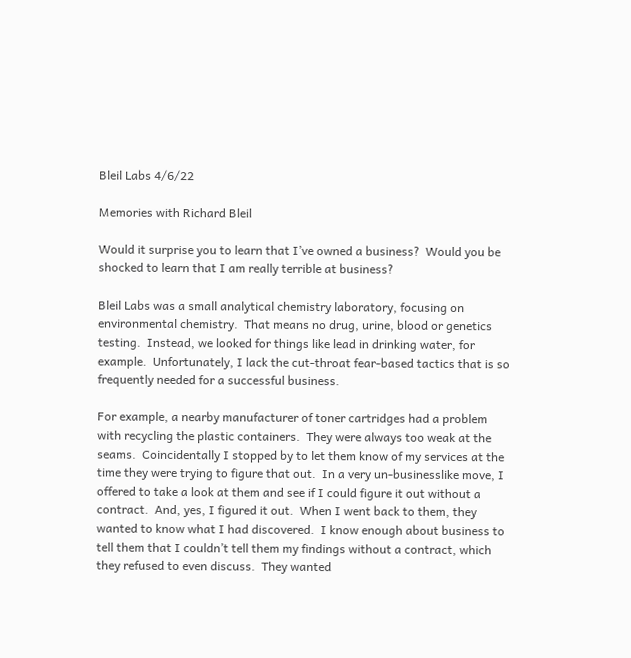Bleil Labs 4/6/22

Memories with Richard Bleil

Would it surprise you to learn that I’ve owned a business?  Would you be shocked to learn that I am really terrible at business?

Bleil Labs was a small analytical chemistry laboratory, focusing on environmental chemistry.  That means no drug, urine, blood or genetics testing.  Instead, we looked for things like lead in drinking water, for example.  Unfortunately, I lack the cut-throat fear-based tactics that is so frequently needed for a successful business.

For example, a nearby manufacturer of toner cartridges had a problem with recycling the plastic containers.  They were always too weak at the seams.  Coincidentally I stopped by to let them know of my services at the time they were trying to figure that out.  In a very un-businesslike move, I offered to take a look at them and see if I could figure it out without a contract.  And, yes, I figured it out.  When I went back to them, they wanted to know what I had discovered.  I know enough about business to tell them that I couldn’t tell them my findings without a contract, which they refused to even discuss.  They wanted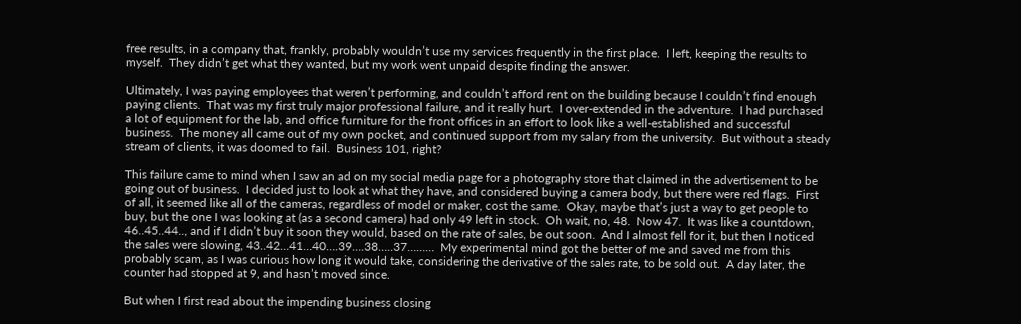free results, in a company that, frankly, probably wouldn’t use my services frequently in the first place.  I left, keeping the results to myself.  They didn’t get what they wanted, but my work went unpaid despite finding the answer.

Ultimately, I was paying employees that weren’t performing, and couldn’t afford rent on the building because I couldn’t find enough paying clients.  That was my first truly major professional failure, and it really hurt.  I over-extended in the adventure.  I had purchased a lot of equipment for the lab, and office furniture for the front offices in an effort to look like a well-established and successful business.  The money all came out of my own pocket, and continued support from my salary from the university.  But without a steady stream of clients, it was doomed to fail.  Business 101, right?

This failure came to mind when I saw an ad on my social media page for a photography store that claimed in the advertisement to be going out of business.  I decided just to look at what they have, and considered buying a camera body, but there were red flags.  First of all, it seemed like all of the cameras, regardless of model or maker, cost the same.  Okay, maybe that’s just a way to get people to buy, but the one I was looking at (as a second camera) had only 49 left in stock.  Oh wait, no, 48.  Now 47.  It was like a countdown, 46..45..44.., and if I didn’t buy it soon they would, based on the rate of sales, be out soon.  And I almost fell for it, but then I noticed the sales were slowing, 43..42…41…40….39….38…..37………  My experimental mind got the better of me and saved me from this probably scam, as I was curious how long it would take, considering the derivative of the sales rate, to be sold out.  A day later, the counter had stopped at 9, and hasn’t moved since.

But when I first read about the impending business closing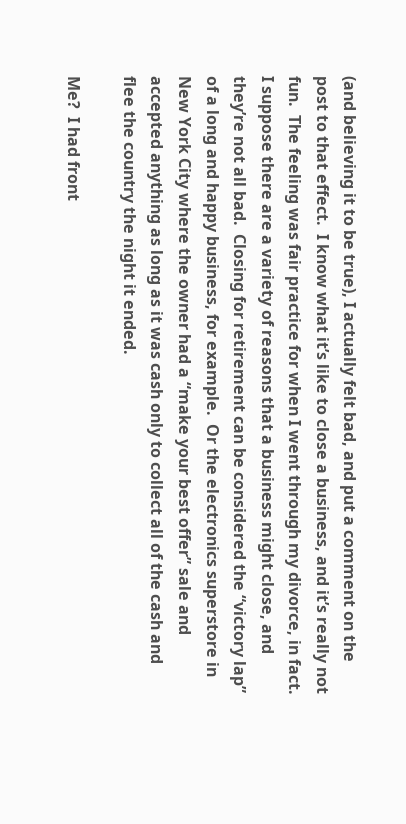(and believing it to be true), I actually felt bad, and put a comment on the post to that effect.  I know what it’s like to close a business, and it’s really not fun.  The feeling was fair practice for when I went through my divorce, in fact.  I suppose there are a variety of reasons that a business might close, and they’re not all bad.  Closing for retirement can be considered the “victory lap” of a long and happy business, for example.  Or the electronics superstore in New York City where the owner had a “make your best offer” sale and accepted anything as long as it was cash only to collect all of the cash and flee the country the night it ended.

Me?  I had front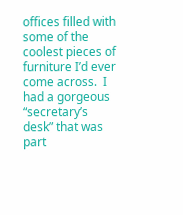offices filled with some of the coolest pieces of furniture I’d ever come across.  I had a gorgeous “secretary’s desk” that was part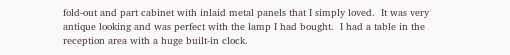fold-out and part cabinet with inlaid metal panels that I simply loved.  It was very antique looking and was perfect with the lamp I had bought.  I had a table in the reception area with a huge built-in clock.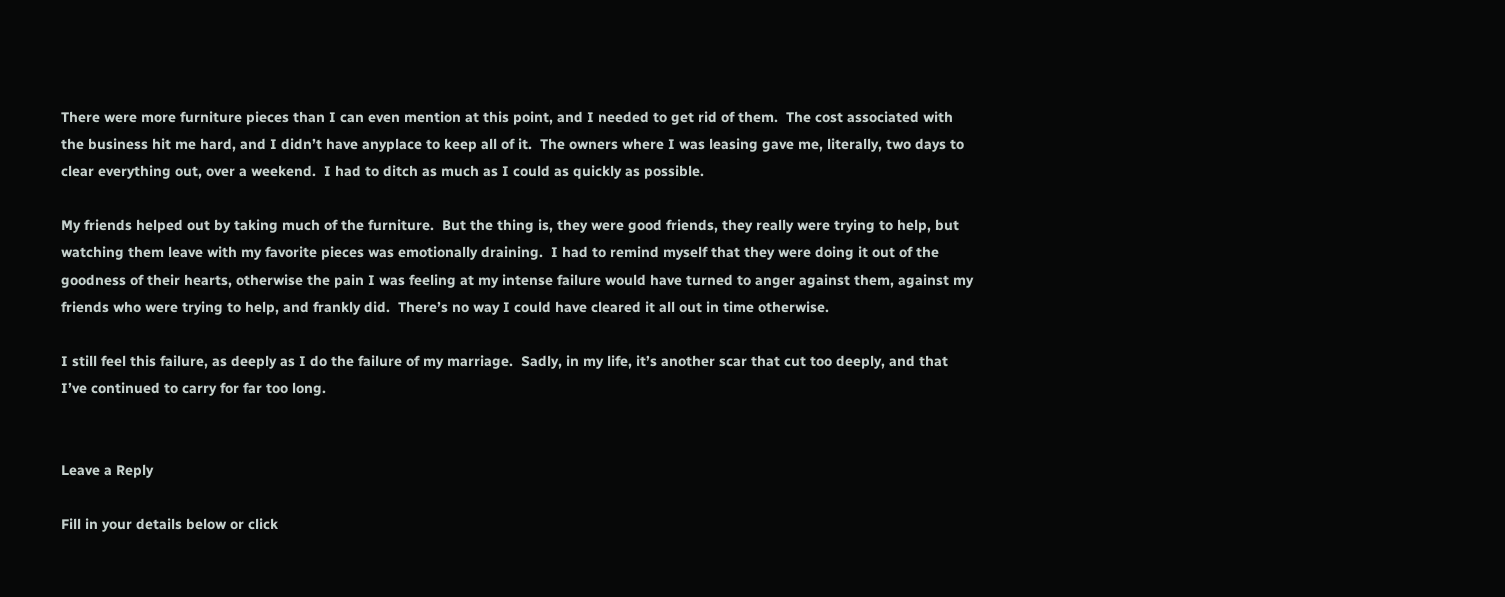There were more furniture pieces than I can even mention at this point, and I needed to get rid of them.  The cost associated with the business hit me hard, and I didn’t have anyplace to keep all of it.  The owners where I was leasing gave me, literally, two days to clear everything out, over a weekend.  I had to ditch as much as I could as quickly as possible.

My friends helped out by taking much of the furniture.  But the thing is, they were good friends, they really were trying to help, but watching them leave with my favorite pieces was emotionally draining.  I had to remind myself that they were doing it out of the goodness of their hearts, otherwise the pain I was feeling at my intense failure would have turned to anger against them, against my friends who were trying to help, and frankly did.  There’s no way I could have cleared it all out in time otherwise.

I still feel this failure, as deeply as I do the failure of my marriage.  Sadly, in my life, it’s another scar that cut too deeply, and that I’ve continued to carry for far too long.


Leave a Reply

Fill in your details below or click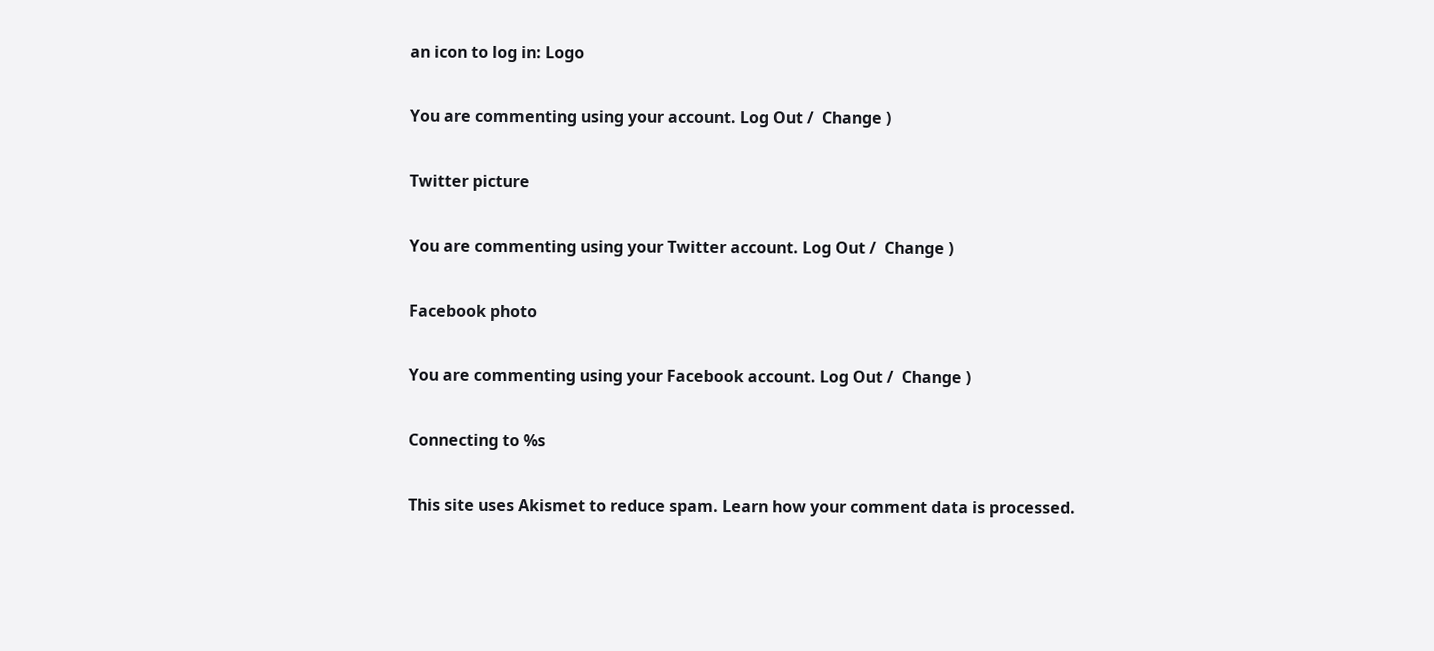an icon to log in: Logo

You are commenting using your account. Log Out /  Change )

Twitter picture

You are commenting using your Twitter account. Log Out /  Change )

Facebook photo

You are commenting using your Facebook account. Log Out /  Change )

Connecting to %s

This site uses Akismet to reduce spam. Learn how your comment data is processed.